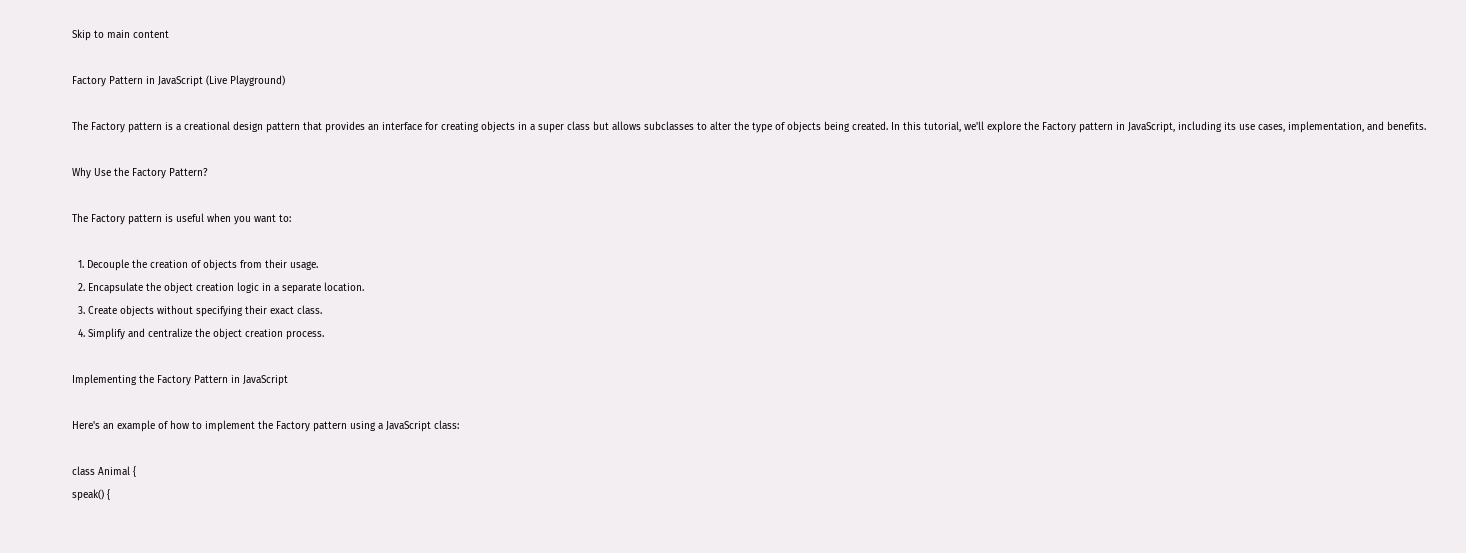Skip to main content

Factory Pattern in JavaScript (Live Playground)

The Factory pattern is a creational design pattern that provides an interface for creating objects in a super class but allows subclasses to alter the type of objects being created. In this tutorial, we'll explore the Factory pattern in JavaScript, including its use cases, implementation, and benefits.

Why Use the Factory Pattern?

The Factory pattern is useful when you want to:

  1. Decouple the creation of objects from their usage.
  2. Encapsulate the object creation logic in a separate location.
  3. Create objects without specifying their exact class.
  4. Simplify and centralize the object creation process.

Implementing the Factory Pattern in JavaScript

Here's an example of how to implement the Factory pattern using a JavaScript class:

class Animal {
speak() {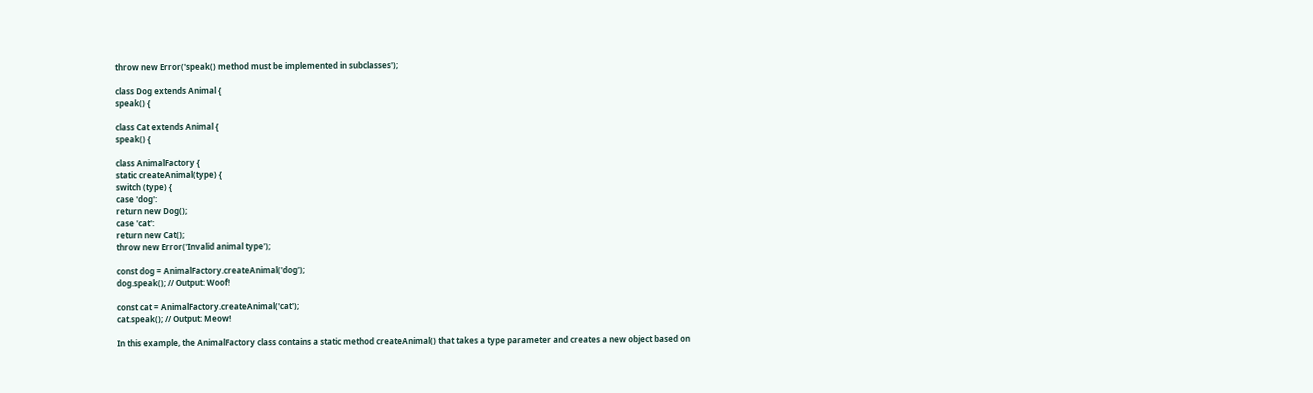throw new Error('speak() method must be implemented in subclasses');

class Dog extends Animal {
speak() {

class Cat extends Animal {
speak() {

class AnimalFactory {
static createAnimal(type) {
switch (type) {
case 'dog':
return new Dog();
case 'cat':
return new Cat();
throw new Error('Invalid animal type');

const dog = AnimalFactory.createAnimal('dog');
dog.speak(); // Output: Woof!

const cat = AnimalFactory.createAnimal('cat');
cat.speak(); // Output: Meow!

In this example, the AnimalFactory class contains a static method createAnimal() that takes a type parameter and creates a new object based on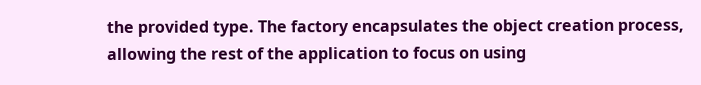the provided type. The factory encapsulates the object creation process, allowing the rest of the application to focus on using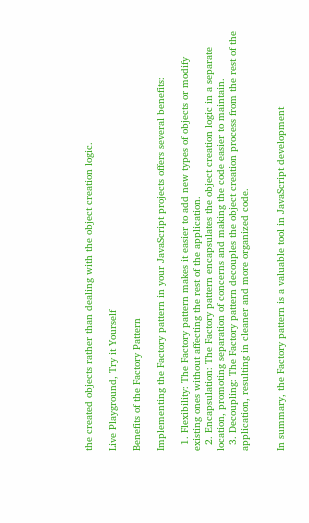the created objects rather than dealing with the object creation logic.

Live Playground, Try it Yourself

Benefits of the Factory Pattern

Implementing the Factory pattern in your JavaScript projects offers several benefits:

  1. Flexibility: The Factory pattern makes it easier to add new types of objects or modify existing ones without affecting the rest of the application.
  2. Encapsulation: The Factory pattern encapsulates the object creation logic in a separate location, promoting separation of concerns and making the code easier to maintain.
  3. Decoupling: The Factory pattern decouples the object creation process from the rest of the application, resulting in cleaner and more organized code.


In summary, the Factory pattern is a valuable tool in JavaScript development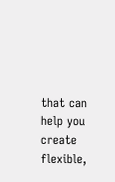that can help you create flexible,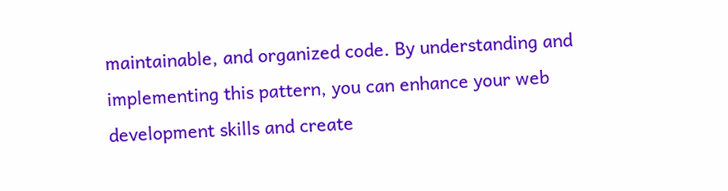maintainable, and organized code. By understanding and implementing this pattern, you can enhance your web development skills and create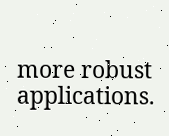more robust applications.